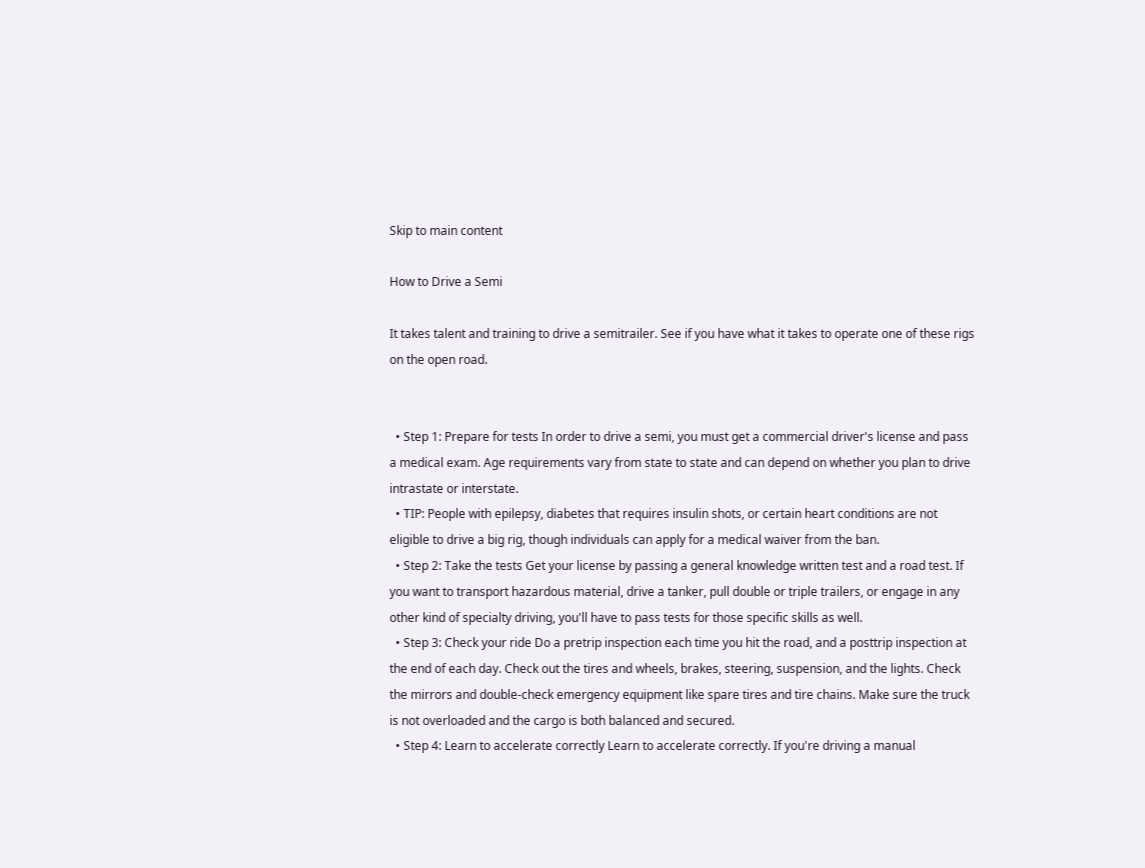Skip to main content

How to Drive a Semi

It takes talent and training to drive a semitrailer. See if you have what it takes to operate one of these rigs on the open road.


  • Step 1: Prepare for tests In order to drive a semi, you must get a commercial driver's license and pass a medical exam. Age requirements vary from state to state and can depend on whether you plan to drive intrastate or interstate.
  • TIP: People with epilepsy, diabetes that requires insulin shots, or certain heart conditions are not eligible to drive a big rig, though individuals can apply for a medical waiver from the ban.
  • Step 2: Take the tests Get your license by passing a general knowledge written test and a road test. If you want to transport hazardous material, drive a tanker, pull double or triple trailers, or engage in any other kind of specialty driving, you'll have to pass tests for those specific skills as well.
  • Step 3: Check your ride Do a pretrip inspection each time you hit the road, and a posttrip inspection at the end of each day. Check out the tires and wheels, brakes, steering, suspension, and the lights. Check the mirrors and double-check emergency equipment like spare tires and tire chains. Make sure the truck is not overloaded and the cargo is both balanced and secured.
  • Step 4: Learn to accelerate correctly Learn to accelerate correctly. If you're driving a manual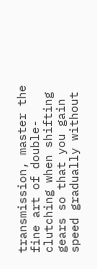transmission, master the fine art of double-clutching when shifting gears so that you gain speed gradually without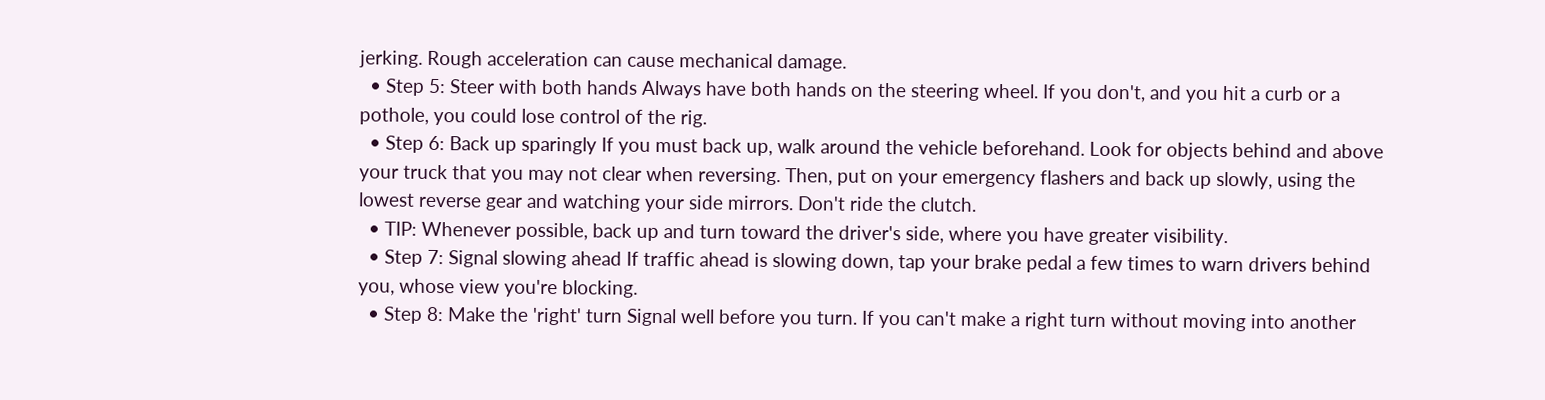jerking. Rough acceleration can cause mechanical damage.
  • Step 5: Steer with both hands Always have both hands on the steering wheel. If you don't, and you hit a curb or a pothole, you could lose control of the rig.
  • Step 6: Back up sparingly If you must back up, walk around the vehicle beforehand. Look for objects behind and above your truck that you may not clear when reversing. Then, put on your emergency flashers and back up slowly, using the lowest reverse gear and watching your side mirrors. Don't ride the clutch.
  • TIP: Whenever possible, back up and turn toward the driver's side, where you have greater visibility.
  • Step 7: Signal slowing ahead If traffic ahead is slowing down, tap your brake pedal a few times to warn drivers behind you, whose view you're blocking.
  • Step 8: Make the 'right' turn Signal well before you turn. If you can't make a right turn without moving into another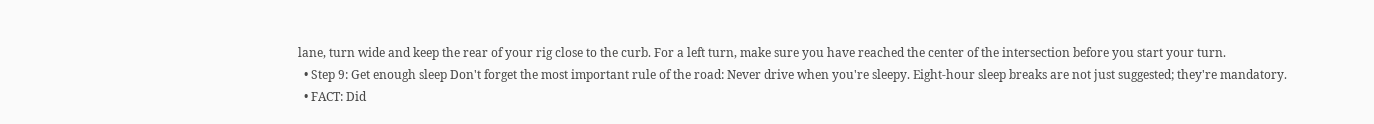lane, turn wide and keep the rear of your rig close to the curb. For a left turn, make sure you have reached the center of the intersection before you start your turn.
  • Step 9: Get enough sleep Don't forget the most important rule of the road: Never drive when you're sleepy. Eight-hour sleep breaks are not just suggested; they're mandatory.
  • FACT: Did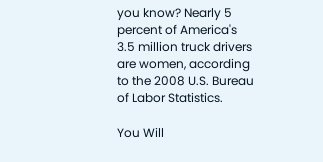you know? Nearly 5 percent of America's 3.5 million truck drivers are women, according to the 2008 U.S. Bureau of Labor Statistics.

You Will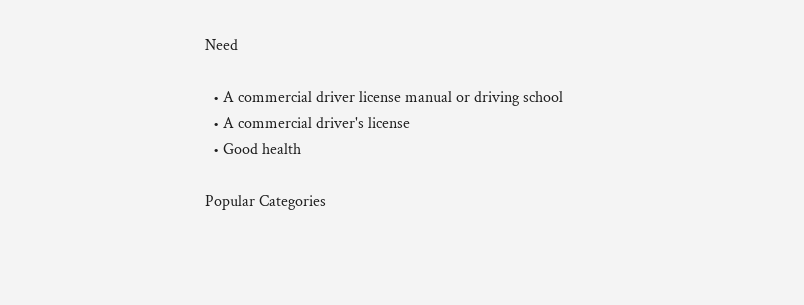Need

  • A commercial driver license manual or driving school
  • A commercial driver's license
  • Good health

Popular Categories